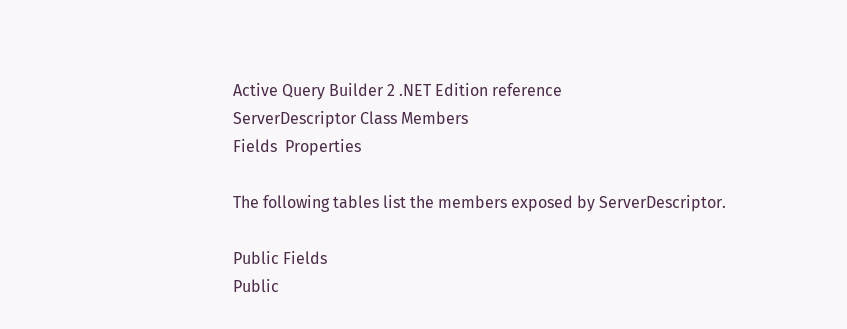Active Query Builder 2 .NET Edition reference
ServerDescriptor Class Members
Fields  Properties

The following tables list the members exposed by ServerDescriptor.

Public Fields
Public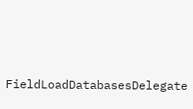FieldLoadDatabasesDelegate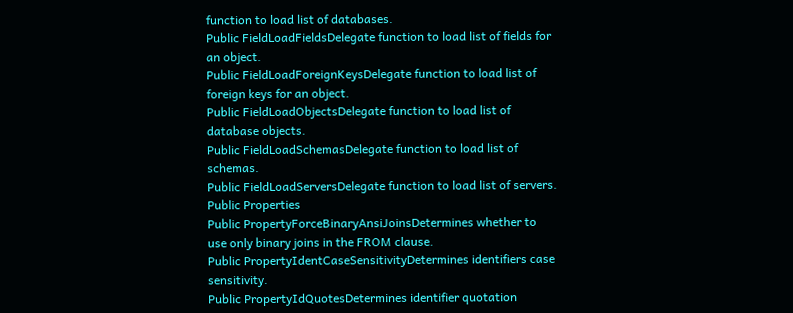function to load list of databases.
Public FieldLoadFieldsDelegate function to load list of fields for an object.
Public FieldLoadForeignKeysDelegate function to load list of foreign keys for an object.
Public FieldLoadObjectsDelegate function to load list of database objects.
Public FieldLoadSchemasDelegate function to load list of schemas.
Public FieldLoadServersDelegate function to load list of servers.
Public Properties
Public PropertyForceBinaryAnsiJoinsDetermines whether to use only binary joins in the FROM clause.
Public PropertyIdentCaseSensitivityDetermines identifiers case sensitivity.
Public PropertyIdQuotesDetermines identifier quotation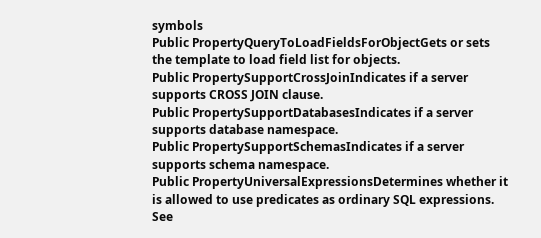symbols
Public PropertyQueryToLoadFieldsForObjectGets or sets the template to load field list for objects.
Public PropertySupportCrossJoinIndicates if a server supports CROSS JOIN clause.
Public PropertySupportDatabasesIndicates if a server supports database namespace.
Public PropertySupportSchemasIndicates if a server supports schema namespace.
Public PropertyUniversalExpressionsDetermines whether it is allowed to use predicates as ordinary SQL expressions.
See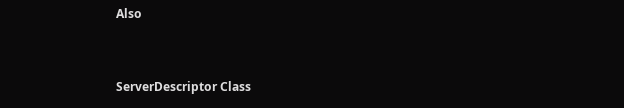Also


ServerDescriptor Class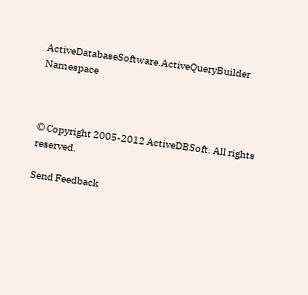ActiveDatabaseSoftware.ActiveQueryBuilder Namespace



© Copyright 2005-2012 ActiveDBSoft. All rights reserved.

Send Feedback